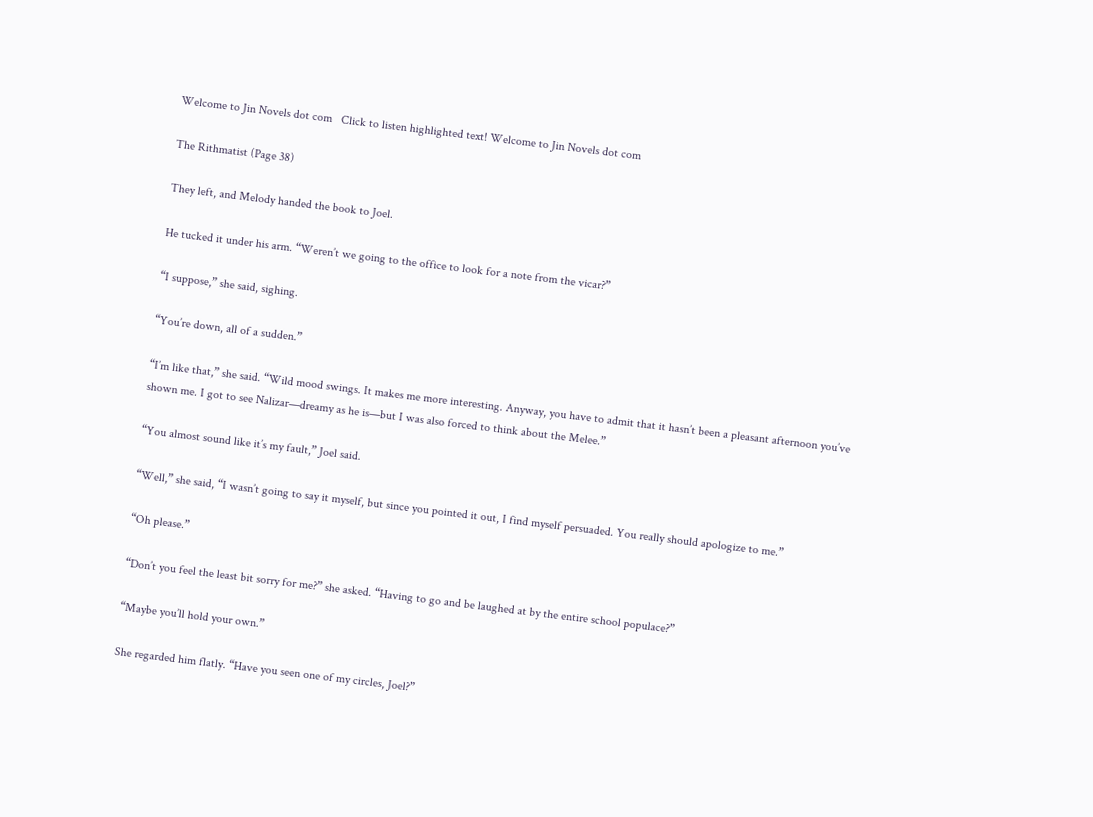Welcome to Jin Novels dot com   Click to listen highlighted text! Welcome to Jin Novels dot com

The Rithmatist (Page 38)

They left, and Melody handed the book to Joel.

He tucked it under his arm. “Weren’t we going to the office to look for a note from the vicar?”

“I suppose,” she said, sighing.

“You’re down, all of a sudden.”

“I’m like that,” she said. “Wild mood swings. It makes me more interesting. Anyway, you have to admit that it hasn’t been a pleasant afternoon you’ve shown me. I got to see Nalizar—dreamy as he is—but I was also forced to think about the Melee.”

“You almost sound like it’s my fault,” Joel said.

“Well,” she said, “I wasn’t going to say it myself, but since you pointed it out, I find myself persuaded. You really should apologize to me.”

“Oh please.”

“Don’t you feel the least bit sorry for me?” she asked. “Having to go and be laughed at by the entire school populace?”

“Maybe you’ll hold your own.”

She regarded him flatly. “Have you seen one of my circles, Joel?”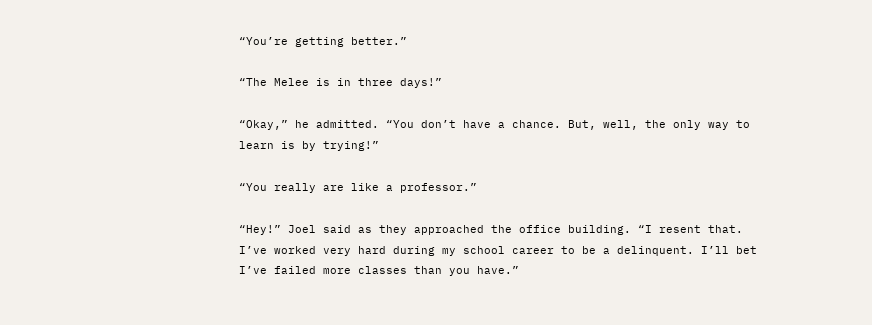“You’re getting better.”

“The Melee is in three days!”

“Okay,” he admitted. “You don’t have a chance. But, well, the only way to learn is by trying!”

“You really are like a professor.”

“Hey!” Joel said as they approached the office building. “I resent that. I’ve worked very hard during my school career to be a delinquent. I’ll bet I’ve failed more classes than you have.”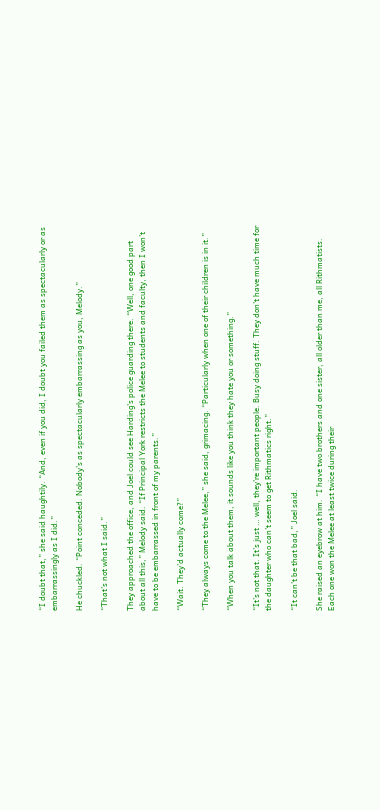“I doubt that,” she said haughtily. “And, even if you did, I doubt you failed them as spectacularly or as embarrassingly as I did.”

He chuckled. “Point conceded. Nobody’s as spectacularly embarrassing as you, Melody.”

“That’s not what I said.”

They approached the office, and Joel could see Harding’s police guarding there. “Well, one good part about all this,” Melody said. “If Principal York restricts the Melee to students and faculty, then I won’t have to be embarrassed in front of my parents.”

“Wait. They’d actually come?”

“They always come to the Melee,” she said, grimacing. “Particularly when one of their children is in it.”

“When you talk about them, it sounds like you think they hate you or something.”

“It’s not that. It’s just … well, they’re important people. Busy doing stuff. They don’t have much time for the daughter who can’t seem to get Rithmatics right.”

“It can’t be that bad,” Joel said.

She raised an eyebrow at him. “I have two brothers and one sister, all older than me, all Rithmatists. Each one won the Melee at least twice during their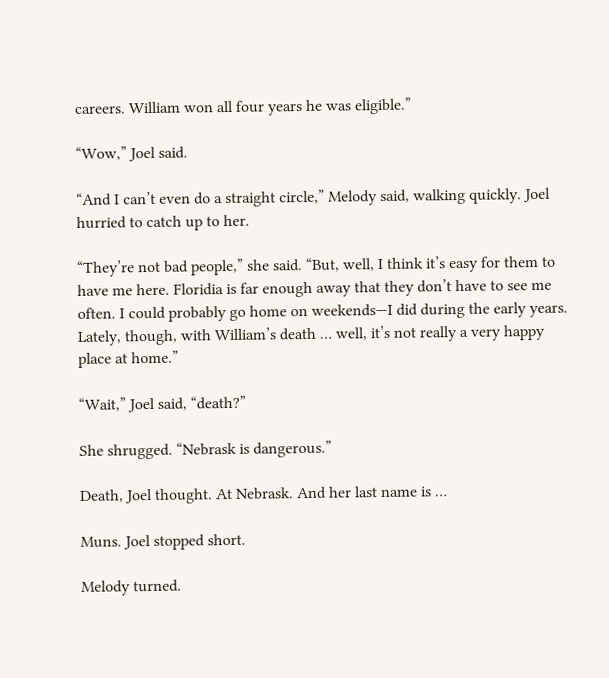careers. William won all four years he was eligible.”

“Wow,” Joel said.

“And I can’t even do a straight circle,” Melody said, walking quickly. Joel hurried to catch up to her.

“They’re not bad people,” she said. “But, well, I think it’s easy for them to have me here. Floridia is far enough away that they don’t have to see me often. I could probably go home on weekends—I did during the early years. Lately, though, with William’s death … well, it’s not really a very happy place at home.”

“Wait,” Joel said, “death?”

She shrugged. “Nebrask is dangerous.”

Death, Joel thought. At Nebrask. And her last name is …

Muns. Joel stopped short.

Melody turned.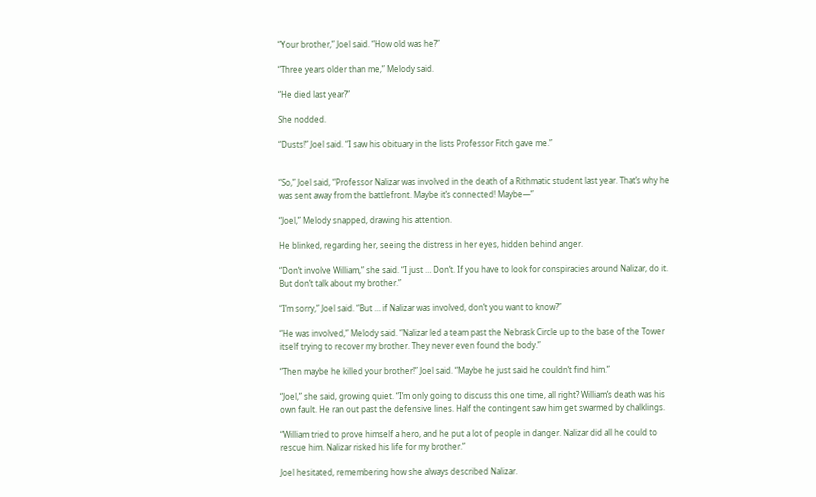“Your brother,” Joel said. “How old was he?”

“Three years older than me,” Melody said.

“He died last year?”

She nodded.

“Dusts!” Joel said. “I saw his obituary in the lists Professor Fitch gave me.”


“So,” Joel said, “Professor Nalizar was involved in the death of a Rithmatic student last year. That’s why he was sent away from the battlefront. Maybe it’s connected! Maybe—”

“Joel,” Melody snapped, drawing his attention.

He blinked, regarding her, seeing the distress in her eyes, hidden behind anger.

“Don’t involve William,” she said. “I just … Don’t. If you have to look for conspiracies around Nalizar, do it. But don’t talk about my brother.”

“I’m sorry,” Joel said. “But … if Nalizar was involved, don’t you want to know?”

“He was involved,” Melody said. “Nalizar led a team past the Nebrask Circle up to the base of the Tower itself trying to recover my brother. They never even found the body.”

“Then maybe he killed your brother!” Joel said. “Maybe he just said he couldn’t find him.”

“Joel,” she said, growing quiet. “I’m only going to discuss this one time, all right? William’s death was his own fault. He ran out past the defensive lines. Half the contingent saw him get swarmed by chalklings.

“William tried to prove himself a hero, and he put a lot of people in danger. Nalizar did all he could to rescue him. Nalizar risked his life for my brother.”

Joel hesitated, remembering how she always described Nalizar.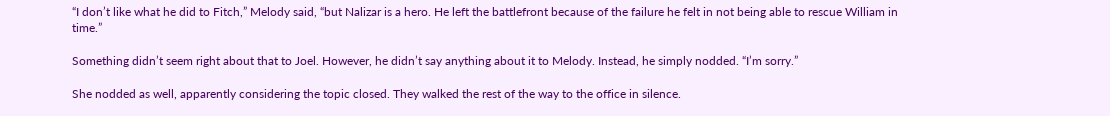“I don’t like what he did to Fitch,” Melody said, “but Nalizar is a hero. He left the battlefront because of the failure he felt in not being able to rescue William in time.”

Something didn’t seem right about that to Joel. However, he didn’t say anything about it to Melody. Instead, he simply nodded. “I’m sorry.”

She nodded as well, apparently considering the topic closed. They walked the rest of the way to the office in silence.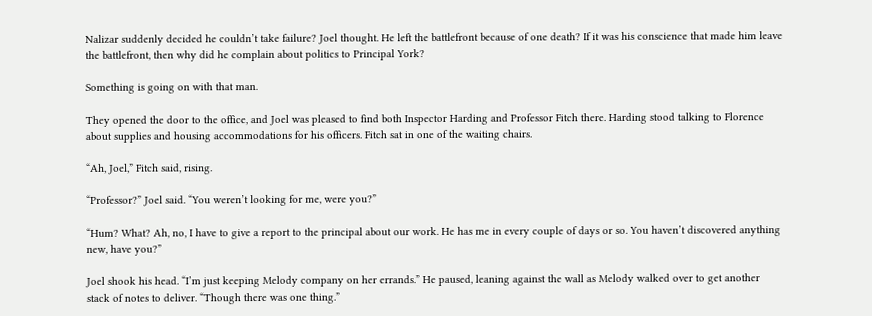Nalizar suddenly decided he couldn’t take failure? Joel thought. He left the battlefront because of one death? If it was his conscience that made him leave the battlefront, then why did he complain about politics to Principal York?

Something is going on with that man.

They opened the door to the office, and Joel was pleased to find both Inspector Harding and Professor Fitch there. Harding stood talking to Florence about supplies and housing accommodations for his officers. Fitch sat in one of the waiting chairs.

“Ah, Joel,” Fitch said, rising.

“Professor?” Joel said. “You weren’t looking for me, were you?”

“Hum? What? Ah, no, I have to give a report to the principal about our work. He has me in every couple of days or so. You haven’t discovered anything new, have you?”

Joel shook his head. “I’m just keeping Melody company on her errands.” He paused, leaning against the wall as Melody walked over to get another stack of notes to deliver. “Though there was one thing.”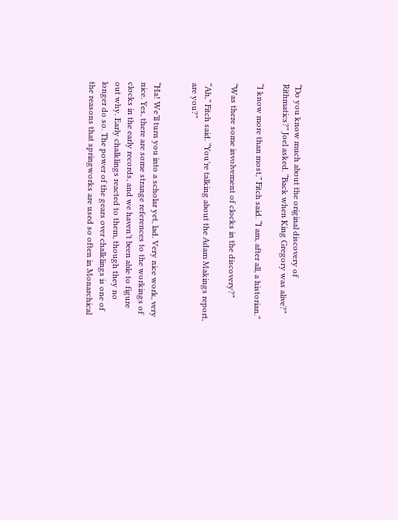“Do you know much about the original discovery of Rithmatics?” Joel asked. “Back when King Gregory was alive?”

“I know more than most,” Fitch said. “I am, after all, a historian.”

“Was there some involvement of clocks in the discovery?”

“Ah,” Fitch said. “You’re talking about the Adam Makings report, are you?”


“Ha! We’ll turn you into a scholar yet, lad. Very nice work, very nice. Yes, there are some strange references to the workings of clocks in the early records, and we haven’t been able to figure out why. Early chalklings reacted to them, though they no longer do so. The power of the gears over chalklings is one of the reasons that springworks are used so often in Monarchical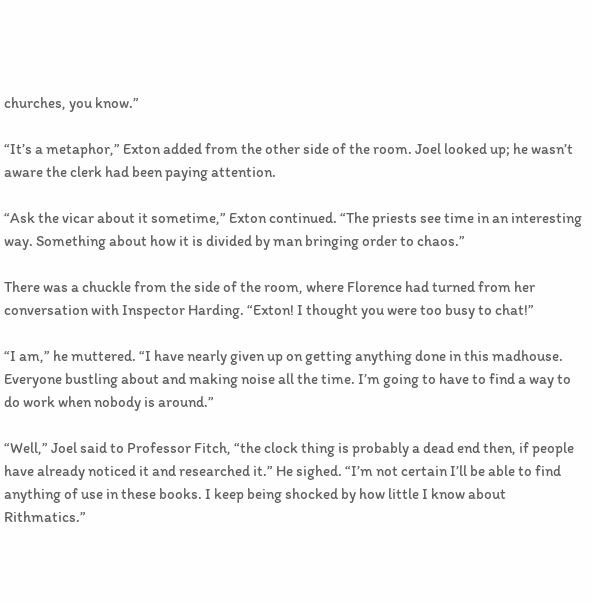churches, you know.”

“It’s a metaphor,” Exton added from the other side of the room. Joel looked up; he wasn’t aware the clerk had been paying attention.

“Ask the vicar about it sometime,” Exton continued. “The priests see time in an interesting way. Something about how it is divided by man bringing order to chaos.”

There was a chuckle from the side of the room, where Florence had turned from her conversation with Inspector Harding. “Exton! I thought you were too busy to chat!”

“I am,” he muttered. “I have nearly given up on getting anything done in this madhouse. Everyone bustling about and making noise all the time. I’m going to have to find a way to do work when nobody is around.”

“Well,” Joel said to Professor Fitch, “the clock thing is probably a dead end then, if people have already noticed it and researched it.” He sighed. “I’m not certain I’ll be able to find anything of use in these books. I keep being shocked by how little I know about Rithmatics.”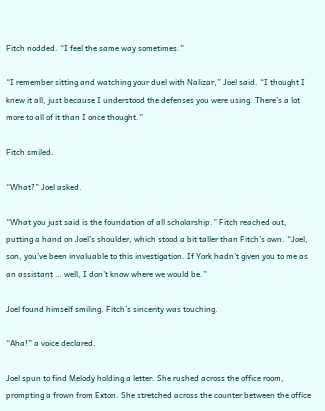Fitch nodded. “I feel the same way sometimes.”

“I remember sitting and watching your duel with Nalizar,” Joel said. “I thought I knew it all, just because I understood the defenses you were using. There’s a lot more to all of it than I once thought.”

Fitch smiled.

“What?” Joel asked.

“What you just said is the foundation of all scholarship.” Fitch reached out, putting a hand on Joel’s shoulder, which stood a bit taller than Fitch’s own. “Joel, son, you’ve been invaluable to this investigation. If York hadn’t given you to me as an assistant … well, I don’t know where we would be.”

Joel found himself smiling. Fitch’s sincerity was touching.

“Aha!” a voice declared.

Joel spun to find Melody holding a letter. She rushed across the office room, prompting a frown from Exton. She stretched across the counter between the office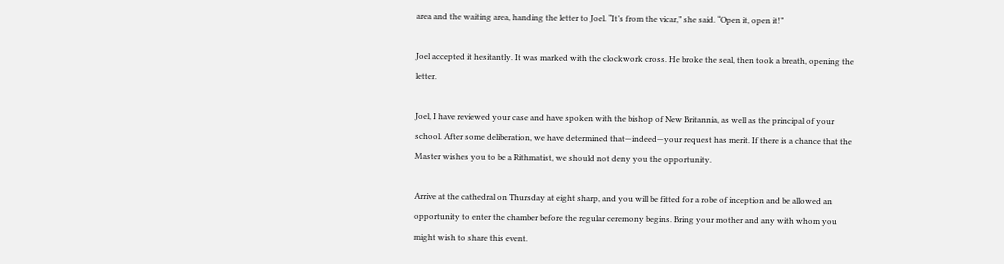area and the waiting area, handing the letter to Joel. “It’s from the vicar,” she said. “Open it, open it!”

Joel accepted it hesitantly. It was marked with the clockwork cross. He broke the seal, then took a breath, opening the letter.

Joel, I have reviewed your case and have spoken with the bishop of New Britannia, as well as the principal of your school. After some deliberation, we have determined that—indeed—your request has merit. If there is a chance that the Master wishes you to be a Rithmatist, we should not deny you the opportunity.

Arrive at the cathedral on Thursday at eight sharp, and you will be fitted for a robe of inception and be allowed an opportunity to enter the chamber before the regular ceremony begins. Bring your mother and any with whom you might wish to share this event.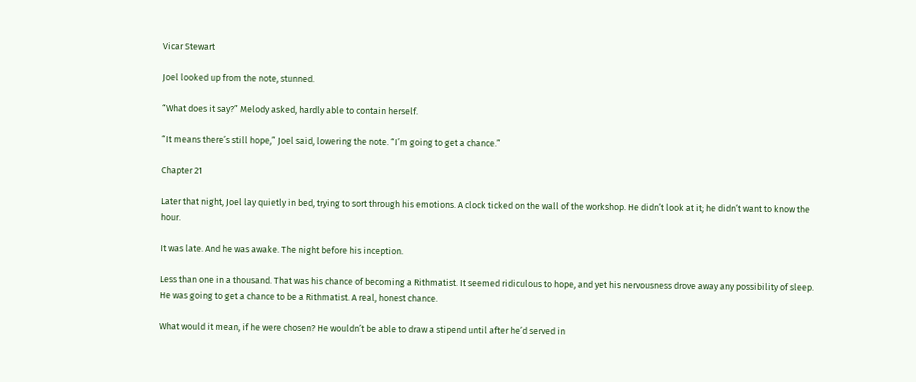Vicar Stewart

Joel looked up from the note, stunned.

“What does it say?” Melody asked, hardly able to contain herself.

“It means there’s still hope,” Joel said, lowering the note. “I’m going to get a chance.”

Chapter 21

Later that night, Joel lay quietly in bed, trying to sort through his emotions. A clock ticked on the wall of the workshop. He didn’t look at it; he didn’t want to know the hour.

It was late. And he was awake. The night before his inception.

Less than one in a thousand. That was his chance of becoming a Rithmatist. It seemed ridiculous to hope, and yet his nervousness drove away any possibility of sleep. He was going to get a chance to be a Rithmatist. A real, honest chance.

What would it mean, if he were chosen? He wouldn’t be able to draw a stipend until after he’d served in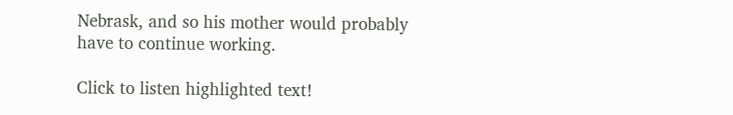Nebrask, and so his mother would probably have to continue working.

Click to listen highlighted text!